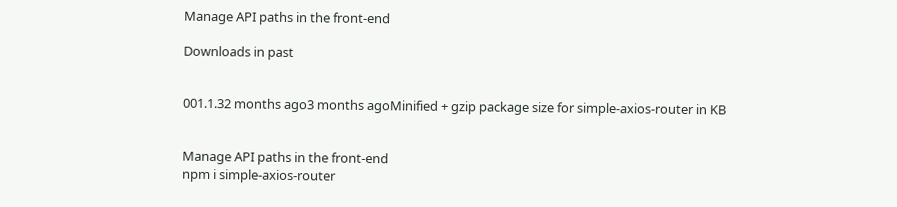Manage API paths in the front-end

Downloads in past


001.1.32 months ago3 months agoMinified + gzip package size for simple-axios-router in KB


Manage API paths in the front-end
npm i simple-axios-router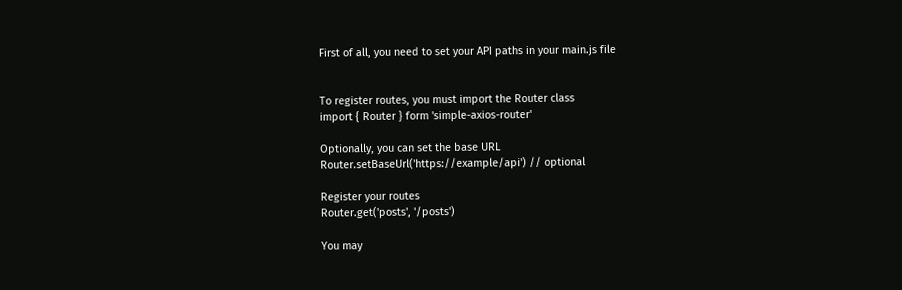First of all, you need to set your API paths in your main.js file


To register routes, you must import the Router class
import { Router } form 'simple-axios-router'

Optionally, you can set the base URL
Router.setBaseUrl('https://example/api') // optional

Register your routes
Router.get('posts', '/posts')

You may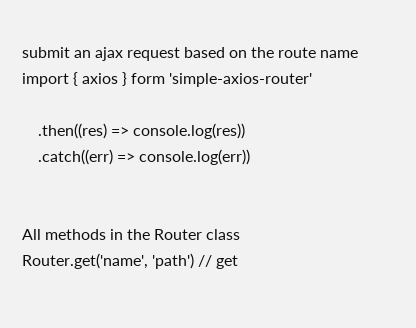submit an ajax request based on the route name
import { axios } form 'simple-axios-router'

    .then((res) => console.log(res))
    .catch((err) => console.log(err))


All methods in the Router class
Router.get('name', 'path') // get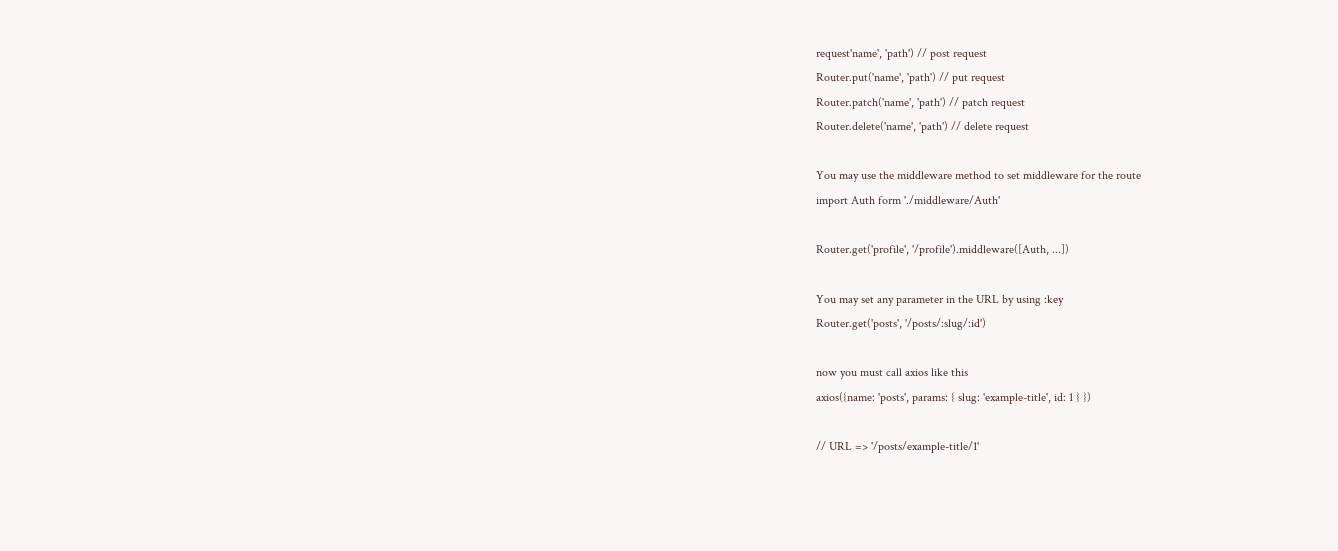request'name', 'path') // post request
Router.put('name', 'path') // put request
Router.patch('name', 'path') // patch request
Router.delete('name', 'path') // delete request

You may use the middleware method to set middleware for the route
import Auth form './middleware/Auth'

Router.get('profile', '/profile').middleware([Auth, ...])

You may set any parameter in the URL by using :key
Router.get('posts', '/posts/:slug/:id')

now you must call axios like this
axios({name: 'posts', params: { slug: 'example-title', id: 1 } })

// URL => '/posts/example-title/1'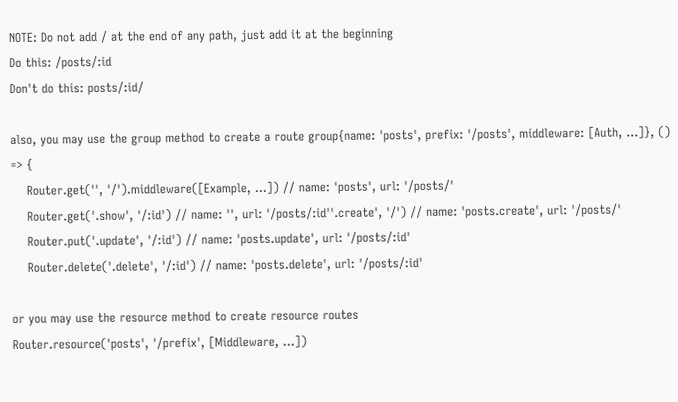NOTE: Do not add / at the end of any path, just add it at the beginning
Do this: /posts/:id
Don't do this: posts/:id/

also, you may use the group method to create a route group{name: 'posts', prefix: '/posts', middleware: [Auth, ...]}, () => {
    Router.get('', '/').middleware([Example, ...]) // name: 'posts', url: '/posts/'
    Router.get('.show', '/:id') // name: '', url: '/posts/:id''.create', '/') // name: 'posts.create', url: '/posts/'
    Router.put('.update', '/:id') // name: 'posts.update', url: '/posts/:id'
    Router.delete('.delete', '/:id') // name: 'posts.delete', url: '/posts/:id'

or you may use the resource method to create resource routes
Router.resource('posts', '/prefix', [Middleware, ...])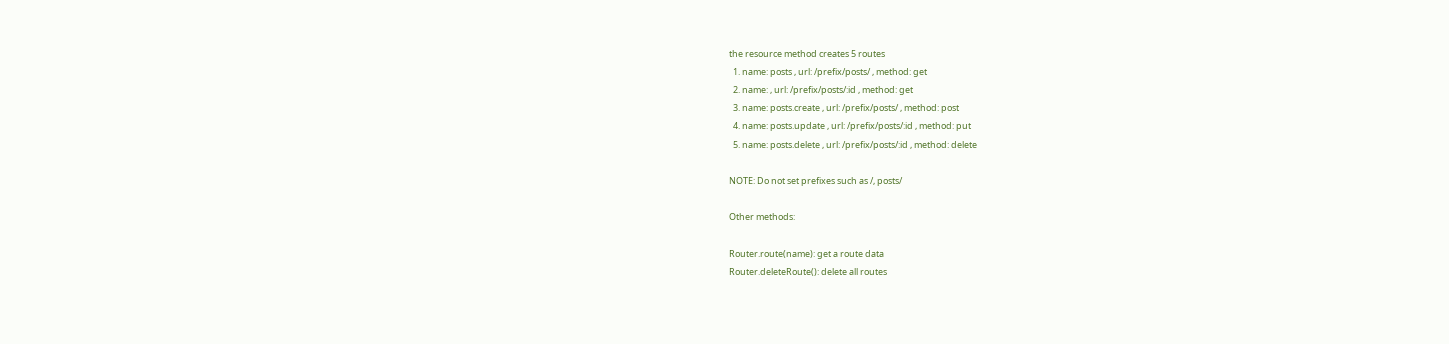the resource method creates 5 routes
  1. name: posts , url: /prefix/posts/ , method: get
  2. name: , url: /prefix/posts/:id , method: get
  3. name: posts.create , url: /prefix/posts/ , method: post
  4. name: posts.update , url: /prefix/posts/:id , method: put
  5. name: posts.delete , url: /prefix/posts/:id , method: delete

NOTE: Do not set prefixes such as /, posts/

Other methods:

Router.route(name): get a route data
Router.deleteRoute(): delete all routes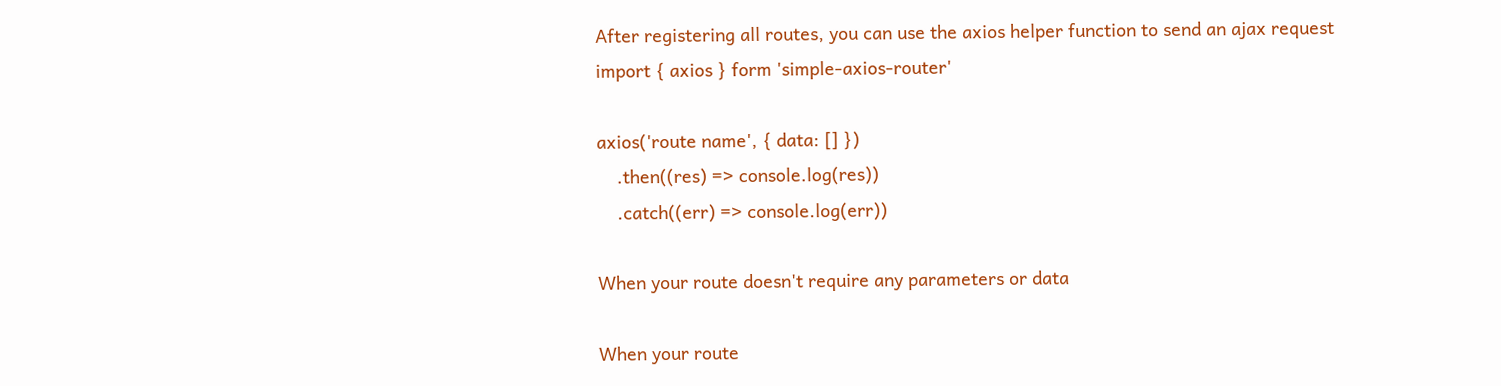After registering all routes, you can use the axios helper function to send an ajax request
import { axios } form 'simple-axios-router'

axios('route name', { data: [] })
    .then((res) => console.log(res))
    .catch((err) => console.log(err))

When your route doesn't require any parameters or data

When your route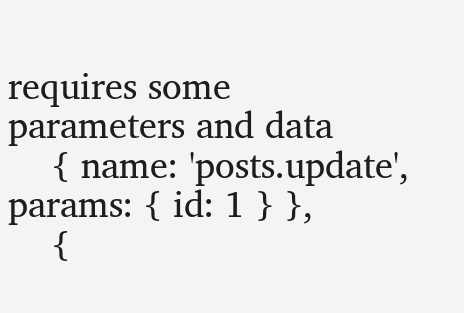requires some parameters and data
    { name: 'posts.update', params: { id: 1 } },
    {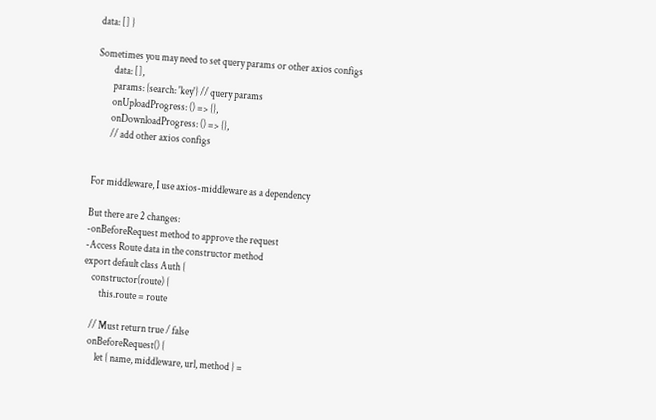data: [] }

Sometimes you may need to set query params or other axios configs
        data: [],
        params: {search: 'key'} // query params
        onUploadProgress: () => {},
        onDownloadProgress: () => {},
        // add other axios configs


For middleware, I use axios-middleware as a dependency

But there are 2 changes:
-onBeforeRequest method to approve the request
-Access Route data in the constructor method
export default class Auth {
    constructor(route) {
        this.route = route

    // Must return true / false
    onBeforeRequest() {
        let { name, middleware, url, method } =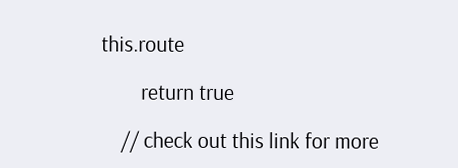this.route

        return true

    // check out this link for more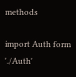methods

import Auth form './Auth'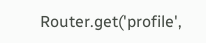Router.get('profile',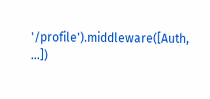'/profile').middleware([Auth, ...])